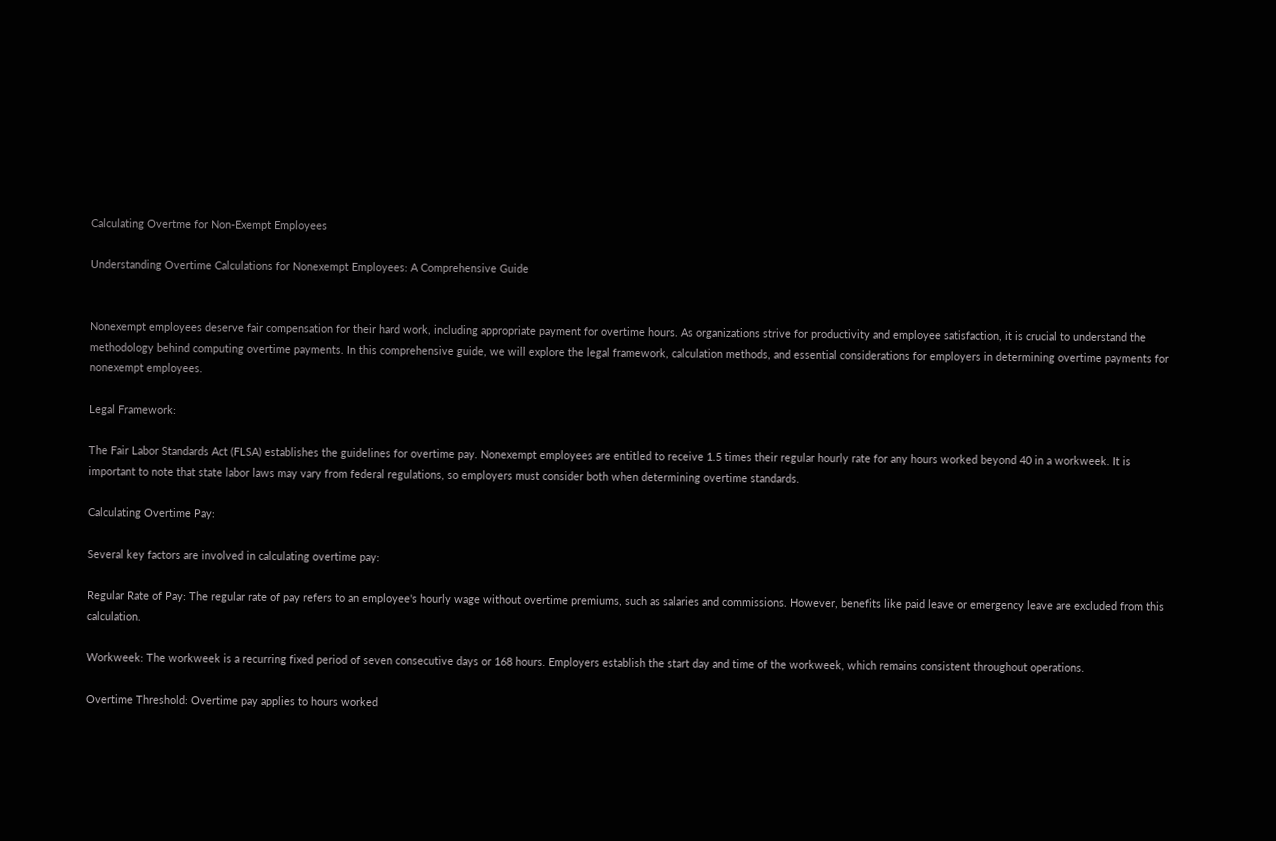Calculating Overtme for Non-Exempt Employees

Understanding Overtime Calculations for Nonexempt Employees: A Comprehensive Guide


Nonexempt employees deserve fair compensation for their hard work, including appropriate payment for overtime hours. As organizations strive for productivity and employee satisfaction, it is crucial to understand the methodology behind computing overtime payments. In this comprehensive guide, we will explore the legal framework, calculation methods, and essential considerations for employers in determining overtime payments for nonexempt employees.

Legal Framework:

The Fair Labor Standards Act (FLSA) establishes the guidelines for overtime pay. Nonexempt employees are entitled to receive 1.5 times their regular hourly rate for any hours worked beyond 40 in a workweek. It is important to note that state labor laws may vary from federal regulations, so employers must consider both when determining overtime standards.

Calculating Overtime Pay:

Several key factors are involved in calculating overtime pay:

Regular Rate of Pay: The regular rate of pay refers to an employee's hourly wage without overtime premiums, such as salaries and commissions. However, benefits like paid leave or emergency leave are excluded from this calculation.

Workweek: The workweek is a recurring fixed period of seven consecutive days or 168 hours. Employers establish the start day and time of the workweek, which remains consistent throughout operations.

Overtime Threshold: Overtime pay applies to hours worked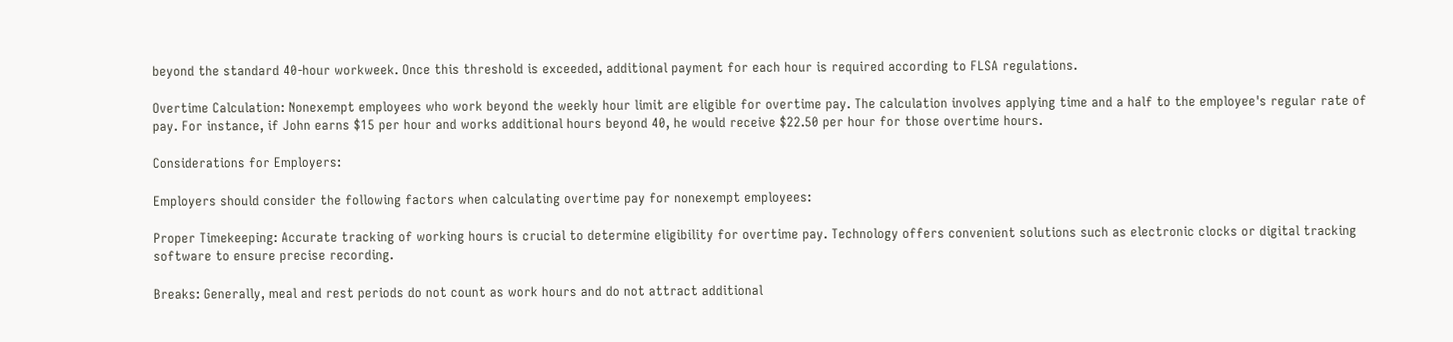beyond the standard 40-hour workweek. Once this threshold is exceeded, additional payment for each hour is required according to FLSA regulations.

Overtime Calculation: Nonexempt employees who work beyond the weekly hour limit are eligible for overtime pay. The calculation involves applying time and a half to the employee's regular rate of pay. For instance, if John earns $15 per hour and works additional hours beyond 40, he would receive $22.50 per hour for those overtime hours.

Considerations for Employers:

Employers should consider the following factors when calculating overtime pay for nonexempt employees:

Proper Timekeeping: Accurate tracking of working hours is crucial to determine eligibility for overtime pay. Technology offers convenient solutions such as electronic clocks or digital tracking software to ensure precise recording.

Breaks: Generally, meal and rest periods do not count as work hours and do not attract additional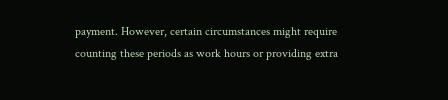payment. However, certain circumstances might require counting these periods as work hours or providing extra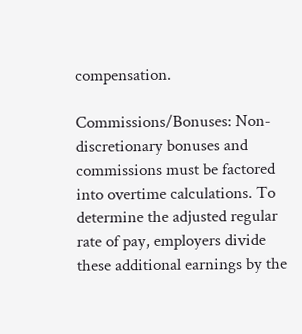compensation.

Commissions/Bonuses: Non-discretionary bonuses and commissions must be factored into overtime calculations. To determine the adjusted regular rate of pay, employers divide these additional earnings by the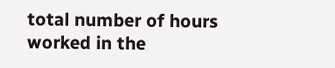total number of hours worked in the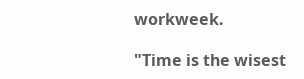workweek.

"Time is the wisest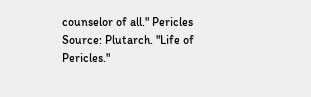counselor of all." Pericles
Source: Plutarch. "Life of Pericles."